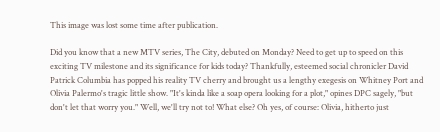This image was lost some time after publication.

Did you know that a new MTV series, The City, debuted on Monday? Need to get up to speed on this exciting TV milestone and its significance for kids today? Thankfully, esteemed social chronicler David Patrick Columbia has popped his reality TV cherry and brought us a lengthy exegesis on Whitney Port and Olivia Palermo's tragic little show. "It's kinda like a soap opera looking for a plot," opines DPC sagely, "but don't let that worry you." Well, we'll try not to! What else? Oh yes, of course: Olivia, hitherto just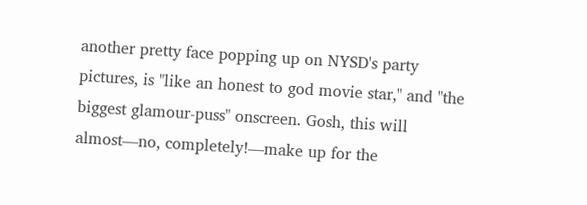another pretty face popping up on NYSD's party pictures, is "like an honest to god movie star," and "the biggest glamour-puss" onscreen. Gosh, this will almost—no, completely!—make up for the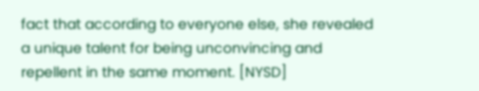fact that according to everyone else, she revealed a unique talent for being unconvincing and repellent in the same moment. [NYSD]